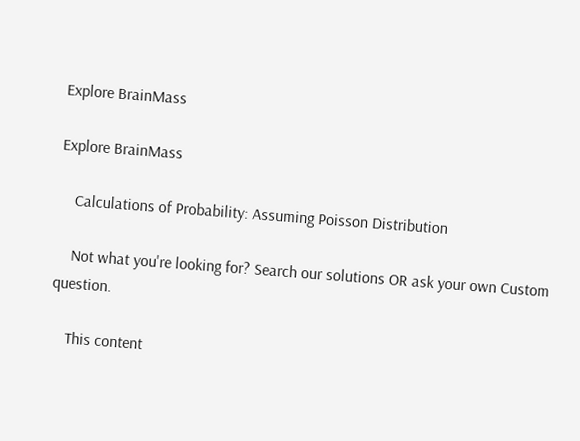Explore BrainMass

Explore BrainMass

    Calculations of Probability: Assuming Poisson Distribution

    Not what you're looking for? Search our solutions OR ask your own Custom question.

    This content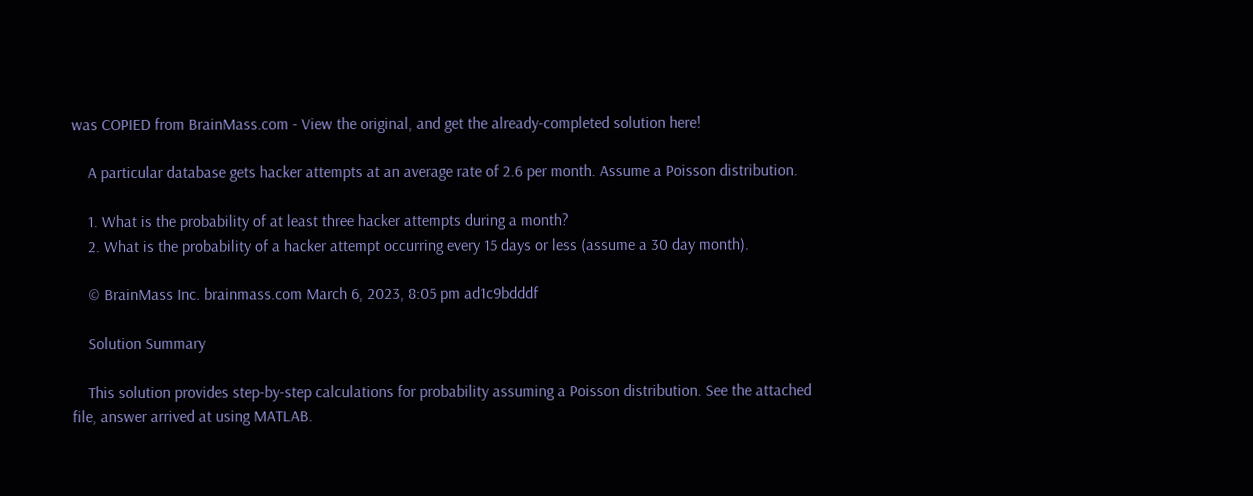was COPIED from BrainMass.com - View the original, and get the already-completed solution here!

    A particular database gets hacker attempts at an average rate of 2.6 per month. Assume a Poisson distribution.

    1. What is the probability of at least three hacker attempts during a month?
    2. What is the probability of a hacker attempt occurring every 15 days or less (assume a 30 day month).

    © BrainMass Inc. brainmass.com March 6, 2023, 8:05 pm ad1c9bdddf

    Solution Summary

    This solution provides step-by-step calculations for probability assuming a Poisson distribution. See the attached file, answer arrived at using MATLAB.